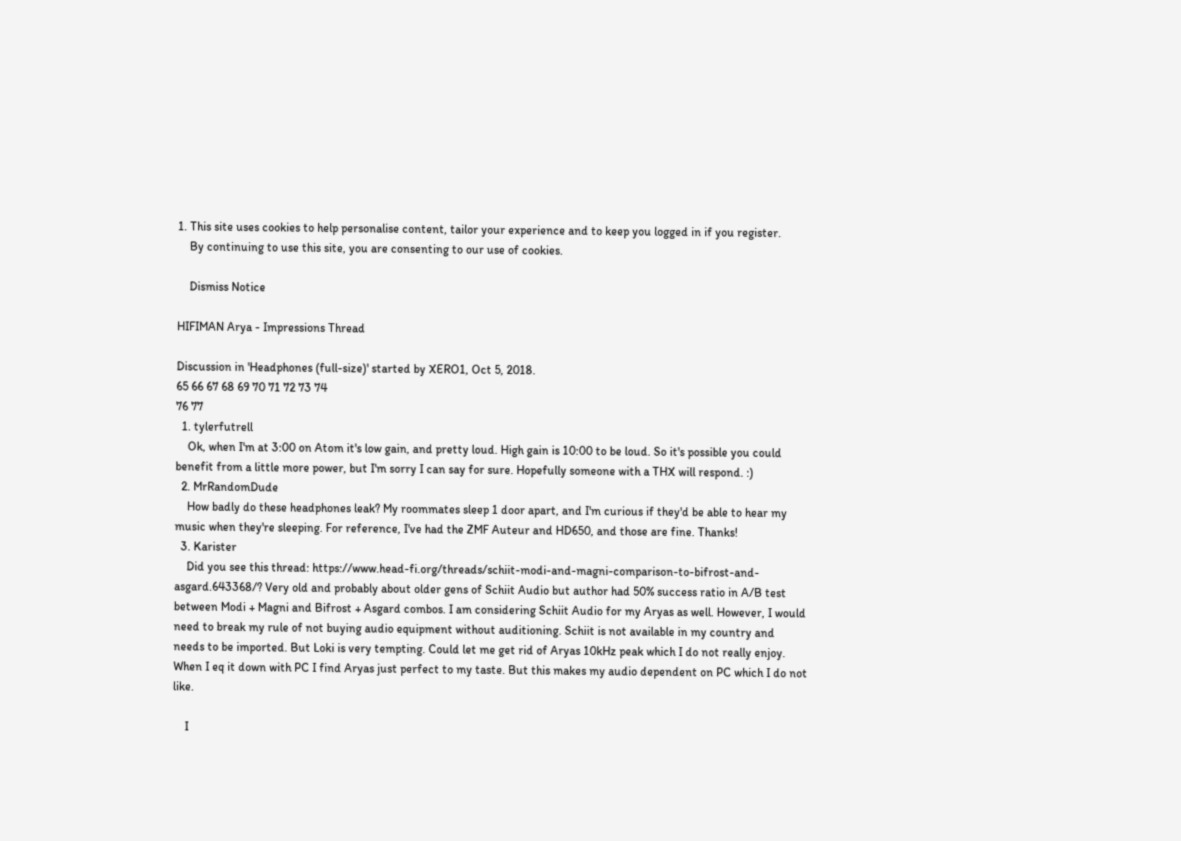1. This site uses cookies to help personalise content, tailor your experience and to keep you logged in if you register.
    By continuing to use this site, you are consenting to our use of cookies.

    Dismiss Notice

HIFIMAN Arya - Impressions Thread

Discussion in 'Headphones (full-size)' started by XERO1, Oct 5, 2018.
65 66 67 68 69 70 71 72 73 74
76 77
  1. tylerfutrell
    Ok, when I'm at 3:00 on Atom it's low gain, and pretty loud. High gain is 10:00 to be loud. So it's possible you could benefit from a little more power, but I'm sorry I can say for sure. Hopefully someone with a THX will respond. :)
  2. MrRandomDude
    How badly do these headphones leak? My roommates sleep 1 door apart, and I'm curious if they'd be able to hear my music when they're sleeping. For reference, I've had the ZMF Auteur and HD650, and those are fine. Thanks!
  3. Karister
    Did you see this thread: https://www.head-fi.org/threads/schiit-modi-and-magni-comparison-to-bifrost-and-asgard.643368/? Very old and probably about older gens of Schiit Audio but author had 50% success ratio in A/B test between Modi + Magni and Bifrost + Asgard combos. I am considering Schiit Audio for my Aryas as well. However, I would need to break my rule of not buying audio equipment without auditioning. Schiit is not available in my country and needs to be imported. But Loki is very tempting. Could let me get rid of Aryas 10kHz peak which I do not really enjoy. When I eq it down with PC I find Aryas just perfect to my taste. But this makes my audio dependent on PC which I do not like.

    I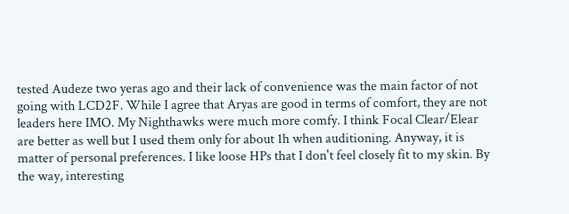tested Audeze two yeras ago and their lack of convenience was the main factor of not going with LCD2F. While I agree that Aryas are good in terms of comfort, they are not leaders here IMO. My Nighthawks were much more comfy. I think Focal Clear/Elear are better as well but I used them only for about 1h when auditioning. Anyway, it is matter of personal preferences. I like loose HPs that I don't feel closely fit to my skin. By the way, interesting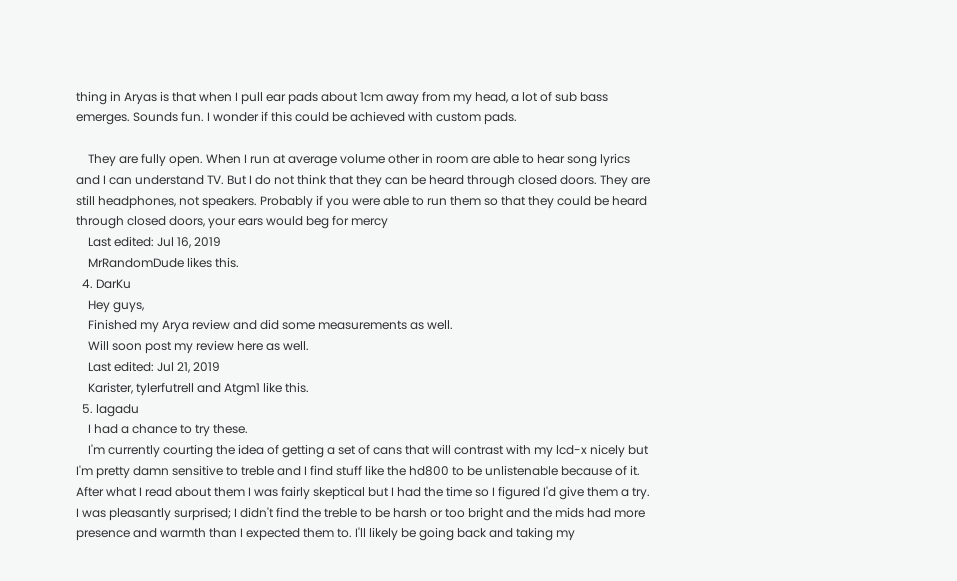thing in Aryas is that when I pull ear pads about 1cm away from my head, a lot of sub bass emerges. Sounds fun. I wonder if this could be achieved with custom pads.

    They are fully open. When I run at average volume other in room are able to hear song lyrics and I can understand TV. But I do not think that they can be heard through closed doors. They are still headphones, not speakers. Probably if you were able to run them so that they could be heard through closed doors, your ears would beg for mercy
    Last edited: Jul 16, 2019
    MrRandomDude likes this.
  4. DarKu
    Hey guys,
    Finished my Arya review and did some measurements as well.
    Will soon post my review here as well.
    Last edited: Jul 21, 2019
    Karister, tylerfutrell and Atgm1 like this.
  5. lagadu
    I had a chance to try these.
    I'm currently courting the idea of getting a set of cans that will contrast with my lcd-x nicely but I'm pretty damn sensitive to treble and I find stuff like the hd800 to be unlistenable because of it. After what I read about them I was fairly skeptical but I had the time so I figured I'd give them a try. I was pleasantly surprised; I didn't find the treble to be harsh or too bright and the mids had more presence and warmth than I expected them to. I'll likely be going back and taking my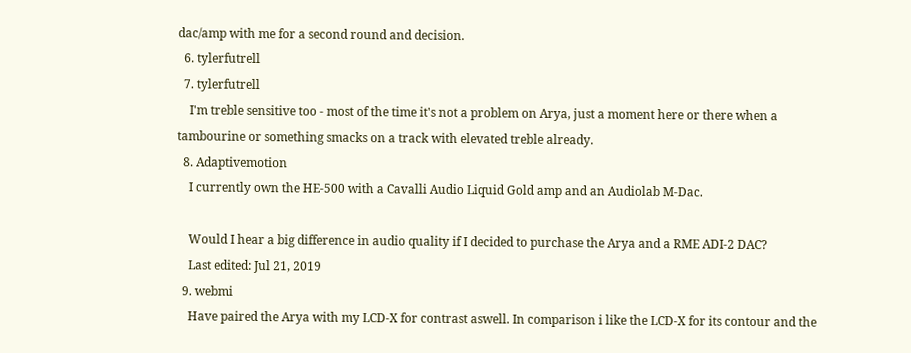dac/amp with me for a second round and decision.
  6. tylerfutrell
  7. tylerfutrell
    I'm treble sensitive too - most of the time it's not a problem on Arya, just a moment here or there when a tambourine or something smacks on a track with elevated treble already.
  8. Adaptivemotion
    I currently own the HE-500 with a Cavalli Audio Liquid Gold amp and an Audiolab M-Dac.

    Would I hear a big difference in audio quality if I decided to purchase the Arya and a RME ADI-2 DAC?
    Last edited: Jul 21, 2019
  9. webmi
    Have paired the Arya with my LCD-X for contrast aswell. In comparison i like the LCD-X for its contour and the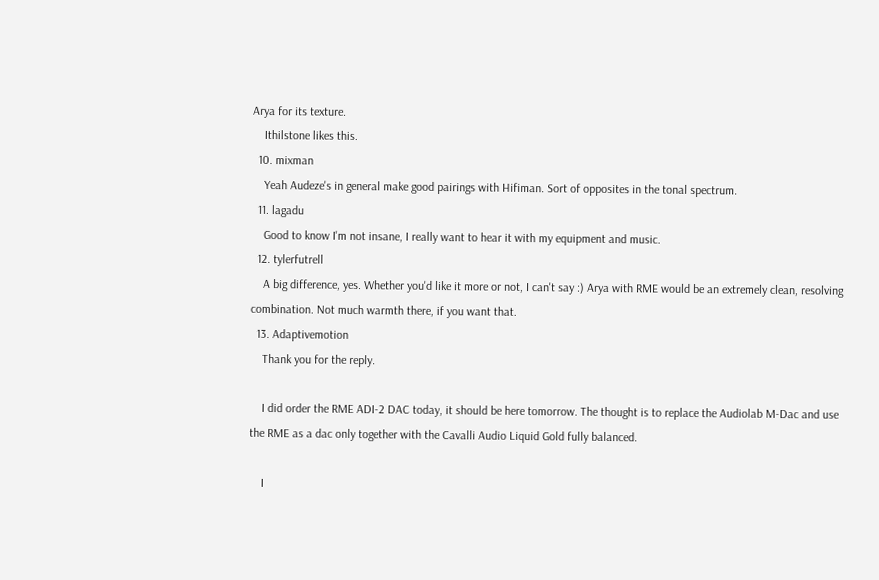Arya for its texture.
    Ithilstone likes this.
  10. mixman
    Yeah Audeze's in general make good pairings with Hifiman. Sort of opposites in the tonal spectrum.
  11. lagadu
    Good to know I'm not insane, I really want to hear it with my equipment and music.
  12. tylerfutrell
    A big difference, yes. Whether you'd like it more or not, I can't say :) Arya with RME would be an extremely clean, resolving combination. Not much warmth there, if you want that.
  13. Adaptivemotion
    Thank you for the reply.

    I did order the RME ADI-2 DAC today, it should be here tomorrow. The thought is to replace the Audiolab M-Dac and use the RME as a dac only together with the Cavalli Audio Liquid Gold fully balanced.

    I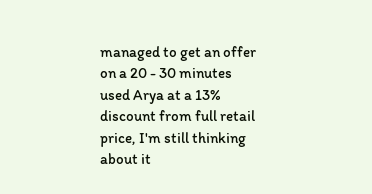managed to get an offer on a 20 - 30 minutes used Arya at a 13% discount from full retail price, I'm still thinking about it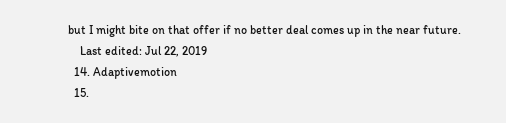but I might bite on that offer if no better deal comes up in the near future.
    Last edited: Jul 22, 2019
  14. Adaptivemotion
  15.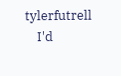tylerfutrell
    I'd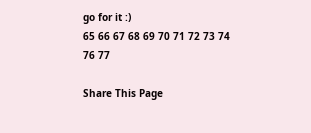go for it :)
65 66 67 68 69 70 71 72 73 74
76 77

Share This Page